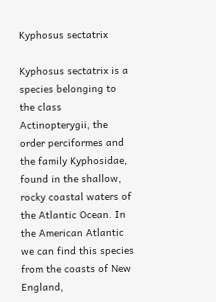Kyphosus sectatrix

Kyphosus sectatrix is a species belonging to the class Actinopterygii, the order perciformes and the family Kyphosidae, found in the shallow, rocky coastal waters of the Atlantic Ocean. In the American Atlantic we can find this species from the coasts of New England,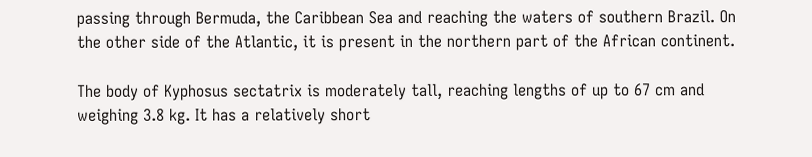passing through Bermuda, the Caribbean Sea and reaching the waters of southern Brazil. On the other side of the Atlantic, it is present in the northern part of the African continent.

The body of Kyphosus sectatrix is moderately tall, reaching lengths of up to 67 cm and weighing 3.8 kg. It has a relatively short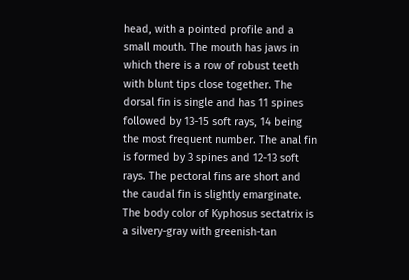head, with a pointed profile and a small mouth. The mouth has jaws in which there is a row of robust teeth with blunt tips close together. The dorsal fin is single and has 11 spines followed by 13-15 soft rays, 14 being the most frequent number. The anal fin is formed by 3 spines and 12-13 soft rays. The pectoral fins are short and the caudal fin is slightly emarginate. The body color of Kyphosus sectatrix is a silvery-gray with greenish-tan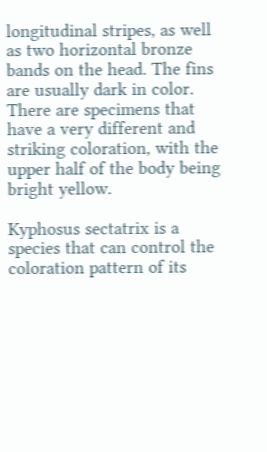longitudinal stripes, as well as two horizontal bronze bands on the head. The fins are usually dark in color. There are specimens that have a very different and striking coloration, with the upper half of the body being bright yellow.

Kyphosus sectatrix is a species that can control the coloration pattern of its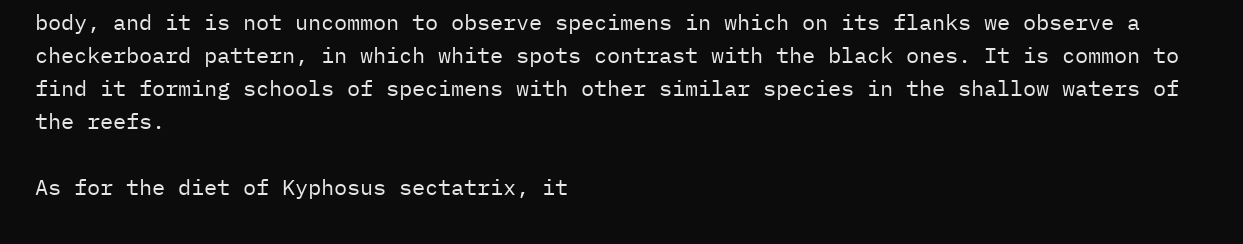body, and it is not uncommon to observe specimens in which on its flanks we observe a checkerboard pattern, in which white spots contrast with the black ones. It is common to find it forming schools of specimens with other similar species in the shallow waters of the reefs.

As for the diet of Kyphosus sectatrix, it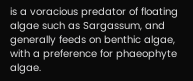is a voracious predator of floating algae such as Sargassum, and generally feeds on benthic algae, with a preference for phaeophyte algae.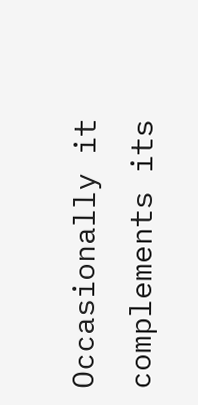Occasionally it complements its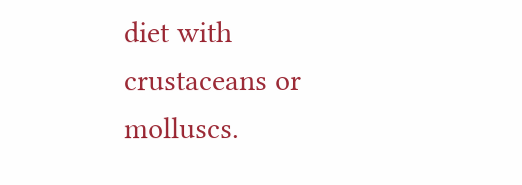diet with crustaceans or molluscs.